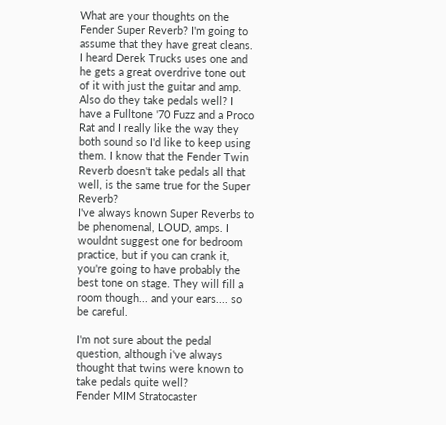What are your thoughts on the Fender Super Reverb? I'm going to assume that they have great cleans. I heard Derek Trucks uses one and he gets a great overdrive tone out of it with just the guitar and amp. Also do they take pedals well? I have a Fulltone '70 Fuzz and a Proco Rat and I really like the way they both sound so I'd like to keep using them. I know that the Fender Twin Reverb doesn't take pedals all that well, is the same true for the Super Reverb?
I've always known Super Reverbs to be phenomenal, LOUD, amps. I wouldnt suggest one for bedroom practice, but if you can crank it, you're going to have probably the best tone on stage. They will fill a room though... and your ears.... so be careful.

I'm not sure about the pedal question, although i've always thought that twins were known to take pedals quite well?
Fender MIM Stratocaster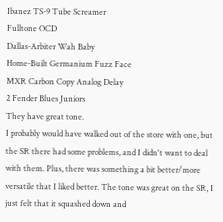Ibanez TS-9 Tube Screamer
Fulltone OCD
Dallas-Arbiter Wah Baby
Home-Built Germanium Fuzz Face
MXR Carbon Copy Analog Delay
2 Fender Blues Juniors
They have great tone.
I probably would have walked out of the store with one, but the SR there had some problems, and I didn't want to deal with them. Plus, there was something a bit better/more versatile that I liked better. The tone was great on the SR, I just felt that it squashed down and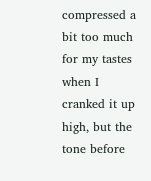compressed a bit too much for my tastes when I cranked it up high, but the tone before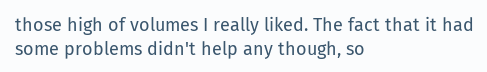those high of volumes I really liked. The fact that it had some problems didn't help any though, so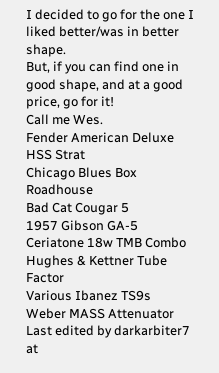I decided to go for the one I liked better/was in better shape.
But, if you can find one in good shape, and at a good price, go for it!
Call me Wes.
Fender American Deluxe HSS Strat
Chicago Blues Box Roadhouse
Bad Cat Cougar 5
1957 Gibson GA-5
Ceriatone 18w TMB Combo
Hughes & Kettner Tube Factor
Various Ibanez TS9s
Weber MASS Attenuator
Last edited by darkarbiter7 at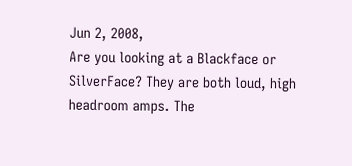Jun 2, 2008,
Are you looking at a Blackface or SilverFace? They are both loud, high headroom amps. The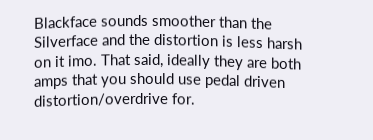Blackface sounds smoother than the Silverface and the distortion is less harsh on it imo. That said, ideally they are both amps that you should use pedal driven distortion/overdrive for.